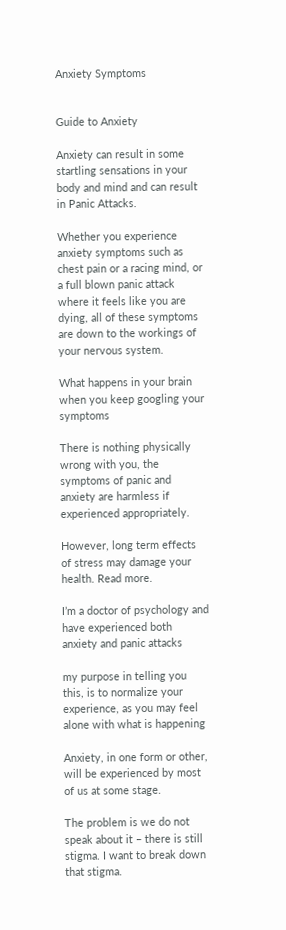Anxiety Symptoms


Guide to Anxiety

Anxiety can result in some startling sensations in your body and mind and can result in Panic Attacks.

Whether you experience anxiety symptoms such as chest pain or a racing mind, or a full blown panic attack where it feels like you are dying, all of these symptoms are down to the workings of your nervous system.

What happens in your brain when you keep googling your symptoms

There is nothing physically wrong with you, the symptoms of panic and anxiety are harmless if experienced appropriately.

However, long term effects of stress may damage your health. Read more.

I’m a doctor of psychology and have experienced both anxiety and panic attacks

my purpose in telling you this, is to normalize your experience, as you may feel alone with what is happening

Anxiety, in one form or other, will be experienced by most of us at some stage.

The problem is we do not speak about it – there is still stigma. I want to break down that stigma.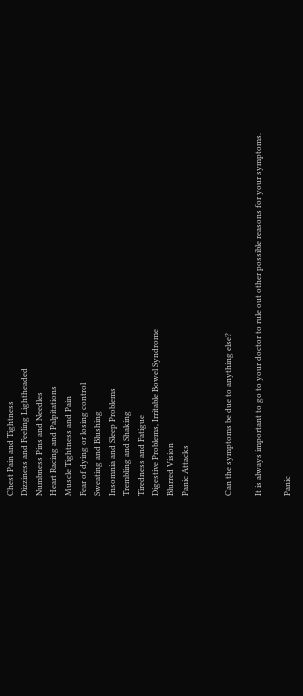Chest Pain and Tightness
Dizziness and Feeling Lightheaded
Numbness Pins and Needles
Heart Racing and Palpitations
Muscle Tightness and Pain
Fear of dying or losing control
Sweating and Blushing
Insomnia and Sleep Problems
Trembling and Shaking
Tiredness and Fatigue
Digestive Problems, Irritable Bowel Syndrome
Blurred Vision
Panic Attacks


Can the symptoms be due to anything else?

It is always important to go to your doctor to rule out other possible reasons for your symptoms.

Panic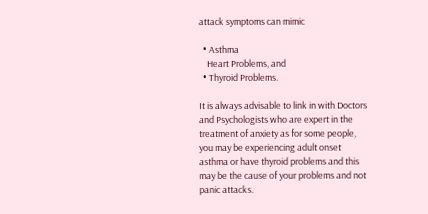attack symptoms can mimic

  • Asthma
    Heart Problems, and
  • Thyroid Problems.

It is always advisable to link in with Doctors and Psychologists who are expert in the treatment of anxiety as for some people, you may be experiencing adult onset asthma or have thyroid problems and this may be the cause of your problems and not panic attacks.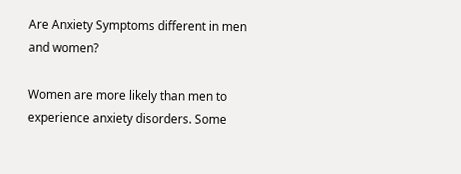Are Anxiety Symptoms different in men and women?

Women are more likely than men to experience anxiety disorders. Some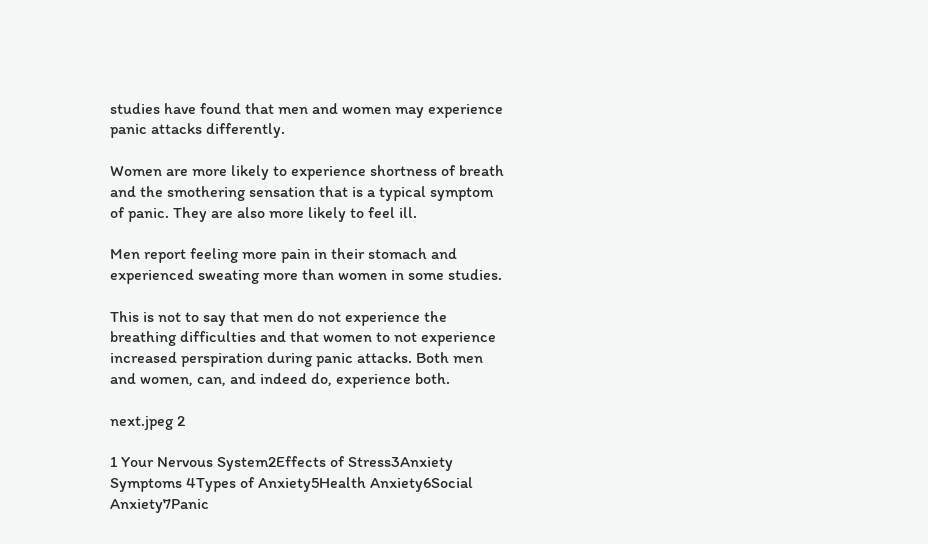studies have found that men and women may experience panic attacks differently.

Women are more likely to experience shortness of breath and the smothering sensation that is a typical symptom of panic. They are also more likely to feel ill.

Men report feeling more pain in their stomach and experienced sweating more than women in some studies.

This is not to say that men do not experience the breathing difficulties and that women to not experience increased perspiration during panic attacks. Both men and women, can, and indeed do, experience both.

next.jpeg 2

1 Your Nervous System2Effects of Stress3Anxiety Symptoms 4Types of Anxiety5Health Anxiety6Social Anxiety7Panic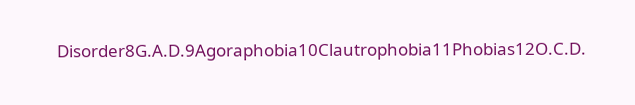Disorder8G.A.D.9Agoraphobia10Clautrophobia11Phobias12O.C.D.